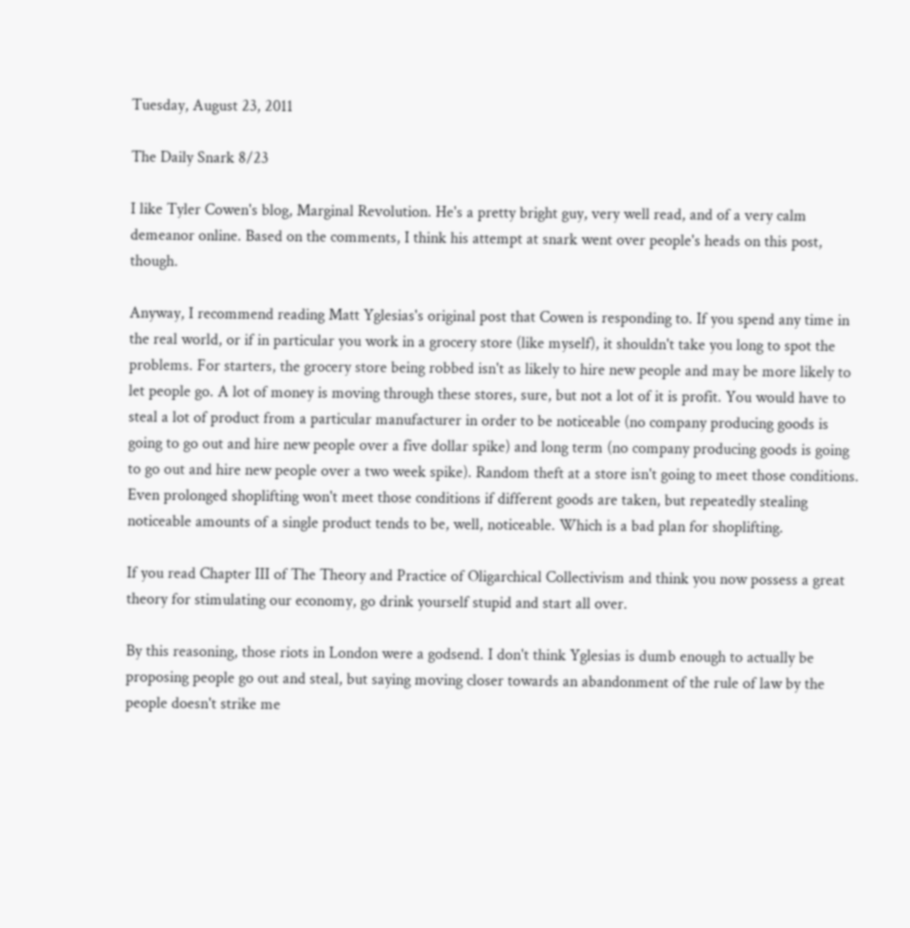Tuesday, August 23, 2011

The Daily Snark 8/23

I like Tyler Cowen's blog, Marginal Revolution. He's a pretty bright guy, very well read, and of a very calm demeanor online. Based on the comments, I think his attempt at snark went over people's heads on this post, though.

Anyway, I recommend reading Matt Yglesias's original post that Cowen is responding to. If you spend any time in the real world, or if in particular you work in a grocery store (like myself), it shouldn't take you long to spot the problems. For starters, the grocery store being robbed isn't as likely to hire new people and may be more likely to let people go. A lot of money is moving through these stores, sure, but not a lot of it is profit. You would have to steal a lot of product from a particular manufacturer in order to be noticeable (no company producing goods is going to go out and hire new people over a five dollar spike) and long term (no company producing goods is going to go out and hire new people over a two week spike). Random theft at a store isn't going to meet those conditions. Even prolonged shoplifting won't meet those conditions if different goods are taken, but repeatedly stealing noticeable amounts of a single product tends to be, well, noticeable. Which is a bad plan for shoplifting.

If you read Chapter III of The Theory and Practice of Oligarchical Collectivism and think you now possess a great theory for stimulating our economy, go drink yourself stupid and start all over.

By this reasoning, those riots in London were a godsend. I don't think Yglesias is dumb enough to actually be proposing people go out and steal, but saying moving closer towards an abandonment of the rule of law by the people doesn't strike me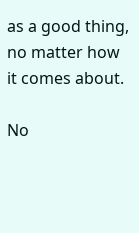as a good thing, no matter how it comes about.

No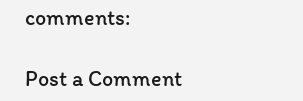comments:

Post a Comment